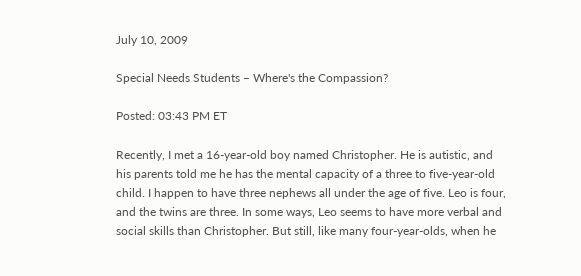July 10, 2009

Special Needs Students – Where's the Compassion?

Posted: 03:43 PM ET

Recently, I met a 16-year-old boy named Christopher. He is autistic, and his parents told me he has the mental capacity of a three to five-year-old child. I happen to have three nephews all under the age of five. Leo is four, and the twins are three. In some ways, Leo seems to have more verbal and social skills than Christopher. But still, like many four-year-olds, when he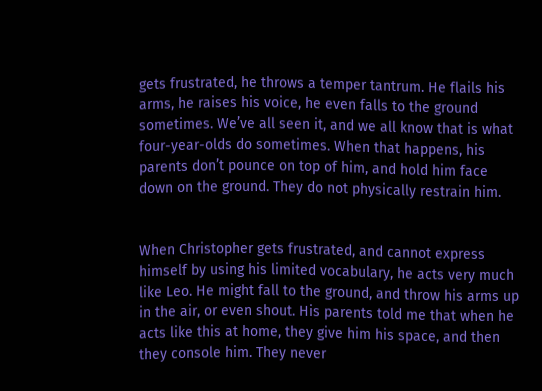gets frustrated, he throws a temper tantrum. He flails his arms, he raises his voice, he even falls to the ground sometimes. We’ve all seen it, and we all know that is what four-year-olds do sometimes. When that happens, his parents don’t pounce on top of him, and hold him face down on the ground. They do not physically restrain him.


When Christopher gets frustrated, and cannot express himself by using his limited vocabulary, he acts very much like Leo. He might fall to the ground, and throw his arms up in the air, or even shout. His parents told me that when he acts like this at home, they give him his space, and then they console him. They never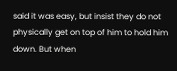said it was easy, but insist they do not physically get on top of him to hold him down. But when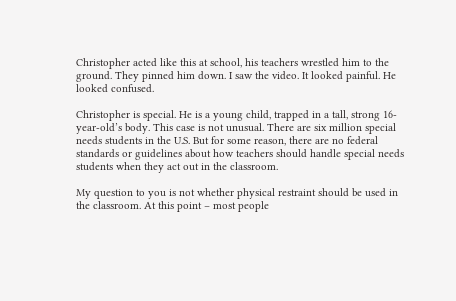Christopher acted like this at school, his teachers wrestled him to the ground. They pinned him down. I saw the video. It looked painful. He looked confused.

Christopher is special. He is a young child, trapped in a tall, strong 16-year-old’s body. This case is not unusual. There are six million special needs students in the U.S. But for some reason, there are no federal standards or guidelines about how teachers should handle special needs students when they act out in the classroom.

My question to you is not whether physical restraint should be used in the classroom. At this point – most people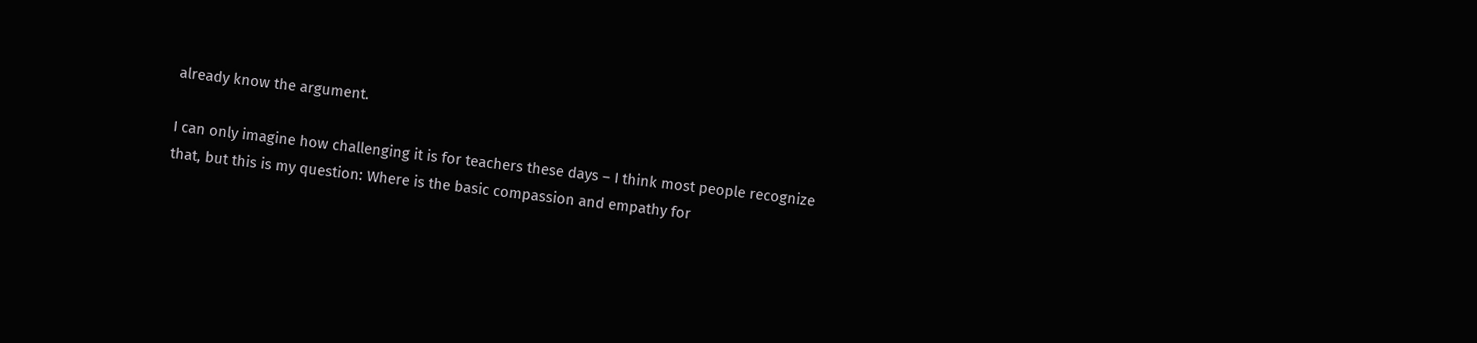already know the argument.

I can only imagine how challenging it is for teachers these days – I think most people recognize that, but this is my question: Where is the basic compassion and empathy for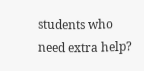students who need extra help?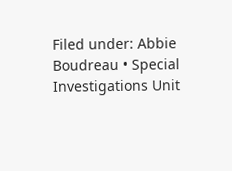Filed under: Abbie Boudreau • Special Investigations Unit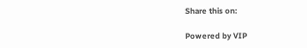Share this on:

Powered by VIP